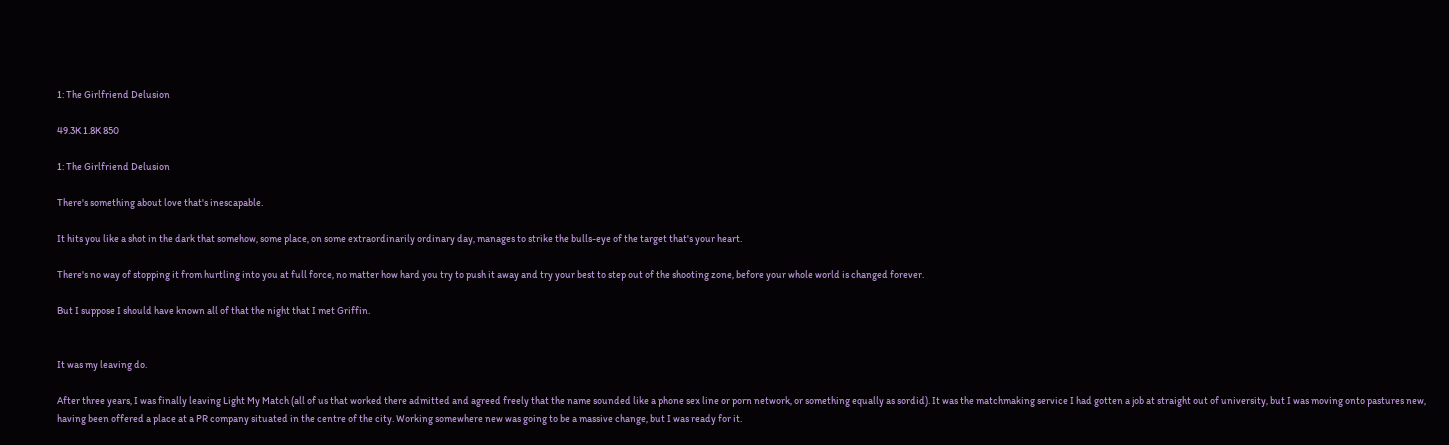1: The Girlfriend Delusion

49.3K 1.8K 850

1: The Girlfriend Delusion

There's something about love that's inescapable.

It hits you like a shot in the dark that somehow, some place, on some extraordinarily ordinary day, manages to strike the bulls-eye of the target that's your heart.

There's no way of stopping it from hurtling into you at full force, no matter how hard you try to push it away and try your best to step out of the shooting zone, before your whole world is changed forever.

But I suppose I should have known all of that the night that I met Griffin.


It was my leaving do.

After three years, I was finally leaving Light My Match (all of us that worked there admitted and agreed freely that the name sounded like a phone sex line or porn network, or something equally as sordid). It was the matchmaking service I had gotten a job at straight out of university, but I was moving onto pastures new, having been offered a place at a PR company situated in the centre of the city. Working somewhere new was going to be a massive change, but I was ready for it.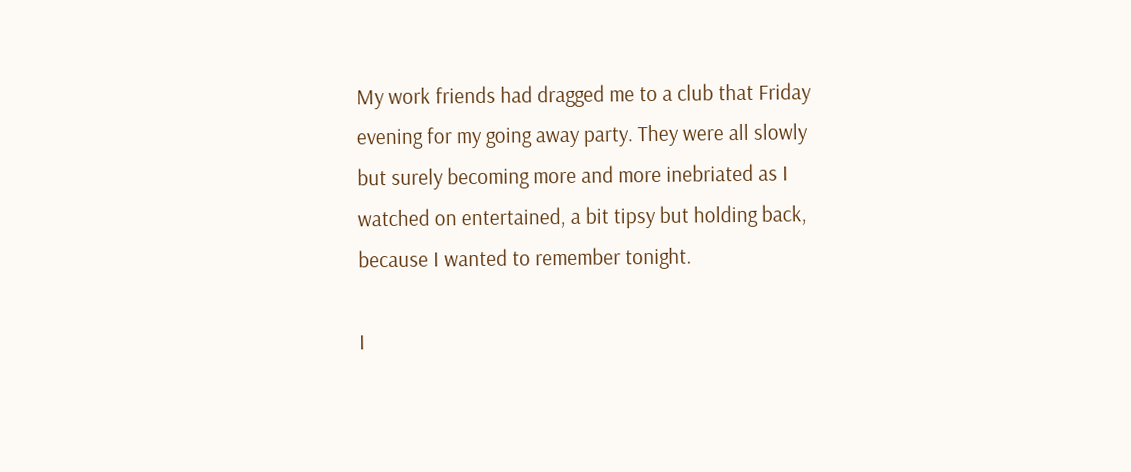My work friends had dragged me to a club that Friday evening for my going away party. They were all slowly but surely becoming more and more inebriated as I watched on entertained, a bit tipsy but holding back, because I wanted to remember tonight.

I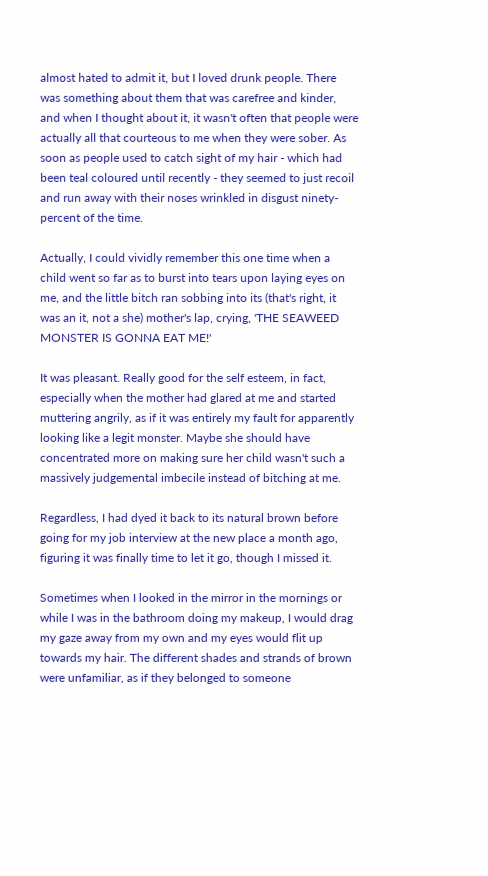almost hated to admit it, but I loved drunk people. There was something about them that was carefree and kinder, and when I thought about it, it wasn't often that people were actually all that courteous to me when they were sober. As soon as people used to catch sight of my hair - which had been teal coloured until recently - they seemed to just recoil and run away with their noses wrinkled in disgust ninety-percent of the time.

Actually, I could vividly remember this one time when a child went so far as to burst into tears upon laying eyes on me, and the little bitch ran sobbing into its (that's right, it was an it, not a she) mother's lap, crying, 'THE SEAWEED MONSTER IS GONNA EAT ME!'

It was pleasant. Really good for the self esteem, in fact, especially when the mother had glared at me and started muttering angrily, as if it was entirely my fault for apparently looking like a legit monster. Maybe she should have concentrated more on making sure her child wasn't such a massively judgemental imbecile instead of bitching at me.

Regardless, I had dyed it back to its natural brown before going for my job interview at the new place a month ago, figuring it was finally time to let it go, though I missed it.

Sometimes when I looked in the mirror in the mornings or while I was in the bathroom doing my makeup, I would drag my gaze away from my own and my eyes would flit up towards my hair. The different shades and strands of brown were unfamiliar, as if they belonged to someone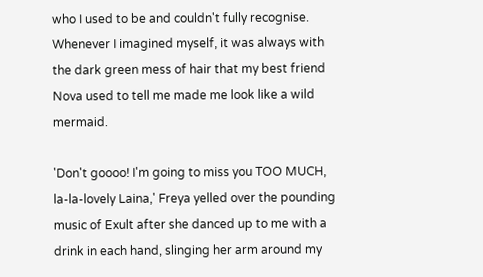who I used to be and couldn't fully recognise. Whenever I imagined myself, it was always with the dark green mess of hair that my best friend Nova used to tell me made me look like a wild mermaid.

'Don't goooo! I'm going to miss you TOO MUCH, la-la-lovely Laina,' Freya yelled over the pounding music of Exult after she danced up to me with a drink in each hand, slinging her arm around my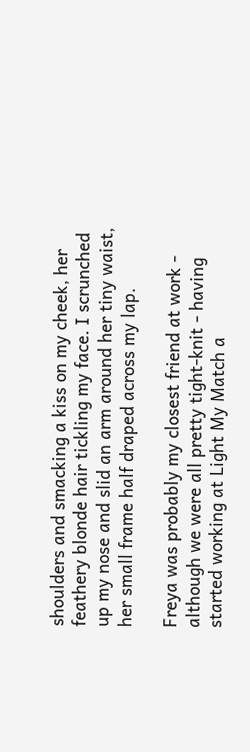shoulders and smacking a kiss on my cheek, her feathery blonde hair tickling my face. I scrunched up my nose and slid an arm around her tiny waist, her small frame half draped across my lap.

Freya was probably my closest friend at work - although we were all pretty tight-knit - having started working at Light My Match a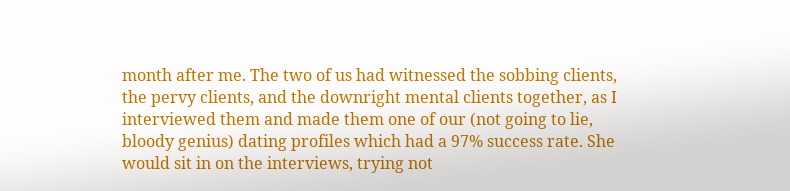month after me. The two of us had witnessed the sobbing clients, the pervy clients, and the downright mental clients together, as I interviewed them and made them one of our (not going to lie, bloody genius) dating profiles which had a 97% success rate. She would sit in on the interviews, trying not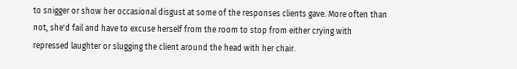to snigger or show her occasional disgust at some of the responses clients gave. More often than not, she'd fail and have to excuse herself from the room to stop from either crying with repressed laughter or slugging the client around the head with her chair.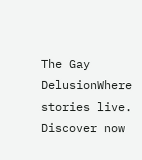The Gay DelusionWhere stories live. Discover now